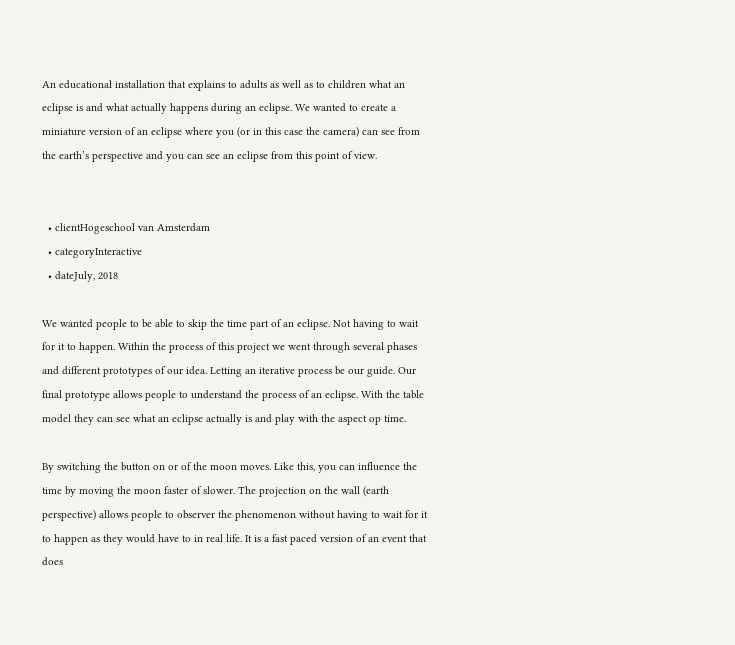An educational installation that explains to adults as well as to children what an eclipse is and what actually happens during an eclipse. We wanted to create a miniature version of an eclipse where you (or in this case the camera) can see from the earth’s perspective and you can see an eclipse from this point of view.


  • clientHogeschool van Amsterdam
  • categoryInteractive
  • dateJuly, 2018

We wanted people to be able to skip the time part of an eclipse. Not having to wait for it to happen. Within the process of this project we went through several phases and different prototypes of our idea. Letting an iterative process be our guide. Our final prototype allows people to understand the process of an eclipse. With the table model they can see what an eclipse actually is and play with the aspect op time.

By switching the button on or of the moon moves. Like this, you can influence the time by moving the moon faster of slower. The projection on the wall (earth perspective) allows people to observer the phenomenon without having to wait for it to happen as they would have to in real life. It is a fast paced version of an event that does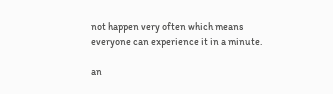not happen very often which means everyone can experience it in a minute.

an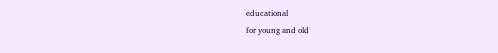educational
for young and old